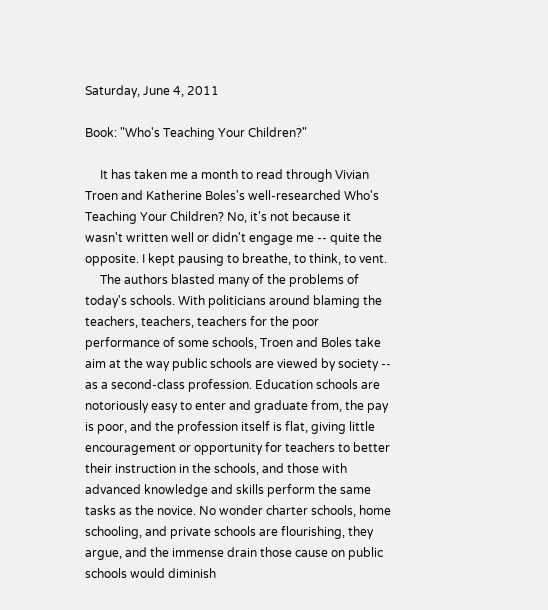Saturday, June 4, 2011

Book: "Who's Teaching Your Children?"

     It has taken me a month to read through Vivian Troen and Katherine Boles's well-researched Who's Teaching Your Children? No, it's not because it wasn't written well or didn't engage me -- quite the opposite. I kept pausing to breathe, to think, to vent.
     The authors blasted many of the problems of today's schools. With politicians around blaming the teachers, teachers, teachers for the poor performance of some schools, Troen and Boles take aim at the way public schools are viewed by society -- as a second-class profession. Education schools are notoriously easy to enter and graduate from, the pay is poor, and the profession itself is flat, giving little encouragement or opportunity for teachers to better their instruction in the schools, and those with advanced knowledge and skills perform the same tasks as the novice. No wonder charter schools, home schooling, and private schools are flourishing, they argue, and the immense drain those cause on public schools would diminish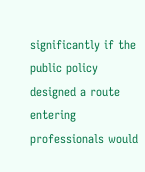significantly if the public policy designed a route entering professionals would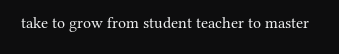take to grow from student teacher to master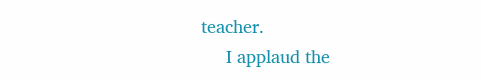teacher.
     I applaud the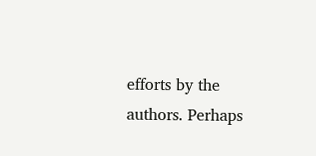efforts by the authors. Perhaps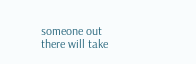someone out there will take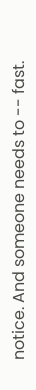notice. And someone needs to -- fast.